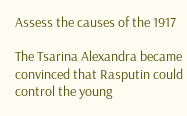Assess the causes of the 1917

The Tsarina Alexandra became convinced that Rasputin could control the young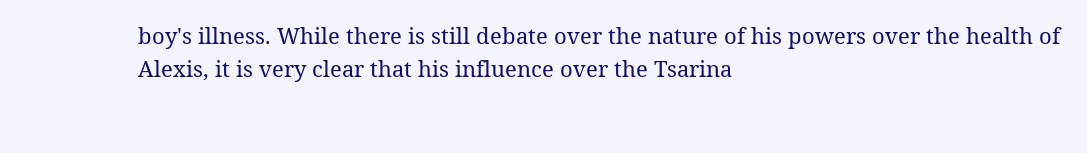boy's illness. While there is still debate over the nature of his powers over the health of Alexis, it is very clear that his influence over the Tsarina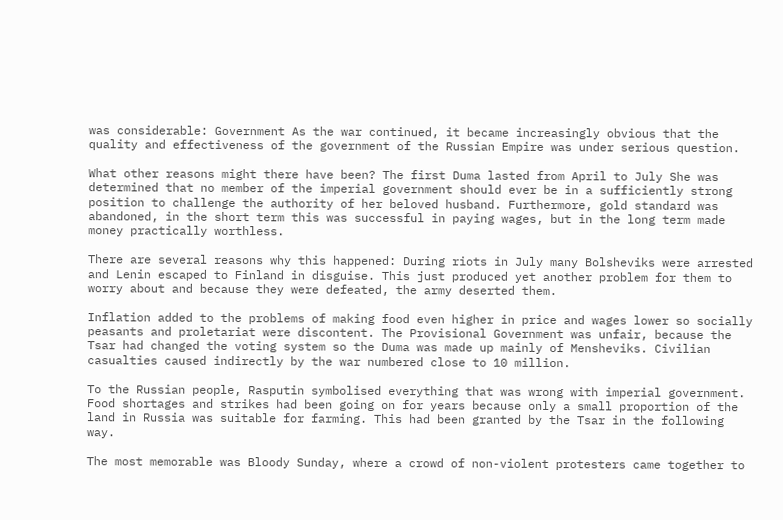was considerable: Government As the war continued, it became increasingly obvious that the quality and effectiveness of the government of the Russian Empire was under serious question.

What other reasons might there have been? The first Duma lasted from April to July She was determined that no member of the imperial government should ever be in a sufficiently strong position to challenge the authority of her beloved husband. Furthermore, gold standard was abandoned, in the short term this was successful in paying wages, but in the long term made money practically worthless.

There are several reasons why this happened: During riots in July many Bolsheviks were arrested and Lenin escaped to Finland in disguise. This just produced yet another problem for them to worry about and because they were defeated, the army deserted them.

Inflation added to the problems of making food even higher in price and wages lower so socially peasants and proletariat were discontent. The Provisional Government was unfair, because the Tsar had changed the voting system so the Duma was made up mainly of Mensheviks. Civilian casualties caused indirectly by the war numbered close to 10 million.

To the Russian people, Rasputin symbolised everything that was wrong with imperial government. Food shortages and strikes had been going on for years because only a small proportion of the land in Russia was suitable for farming. This had been granted by the Tsar in the following way.

The most memorable was Bloody Sunday, where a crowd of non-violent protesters came together to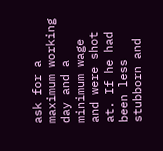ask for a maximum working day and a minimum wage and were shot at. If he had been less stubborn and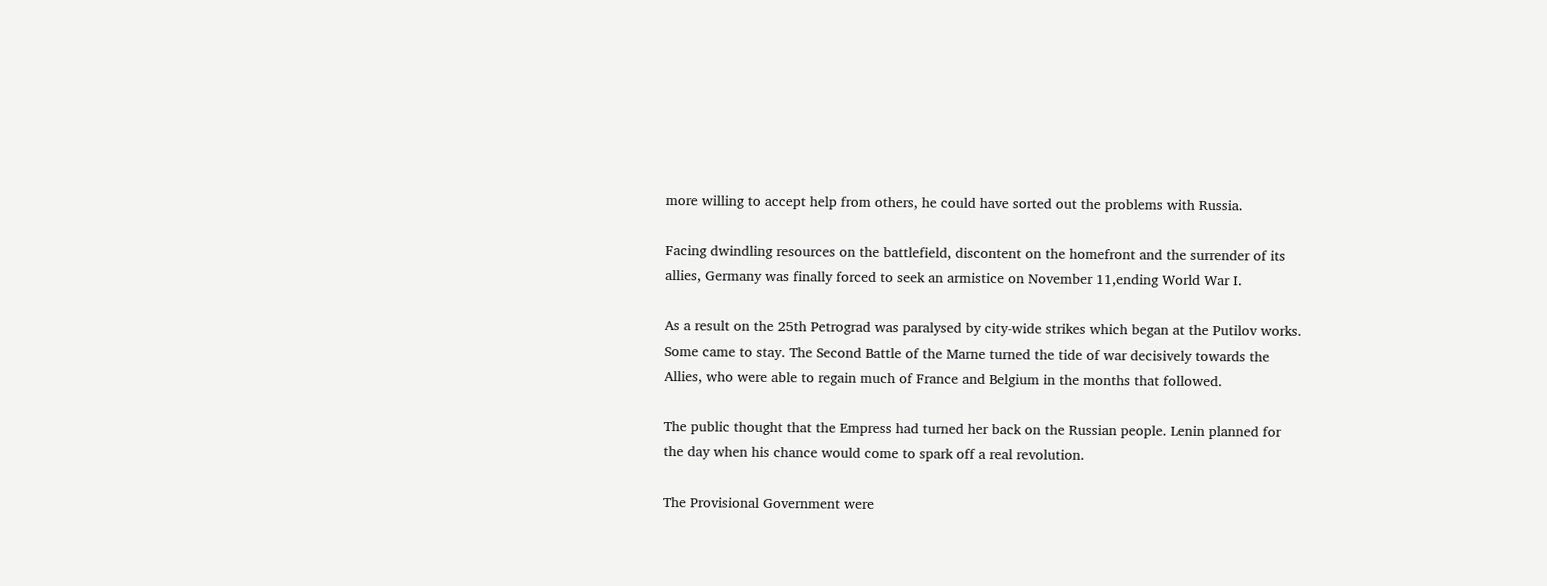more willing to accept help from others, he could have sorted out the problems with Russia.

Facing dwindling resources on the battlefield, discontent on the homefront and the surrender of its allies, Germany was finally forced to seek an armistice on November 11,ending World War I.

As a result on the 25th Petrograd was paralysed by city-wide strikes which began at the Putilov works. Some came to stay. The Second Battle of the Marne turned the tide of war decisively towards the Allies, who were able to regain much of France and Belgium in the months that followed.

The public thought that the Empress had turned her back on the Russian people. Lenin planned for the day when his chance would come to spark off a real revolution.

The Provisional Government were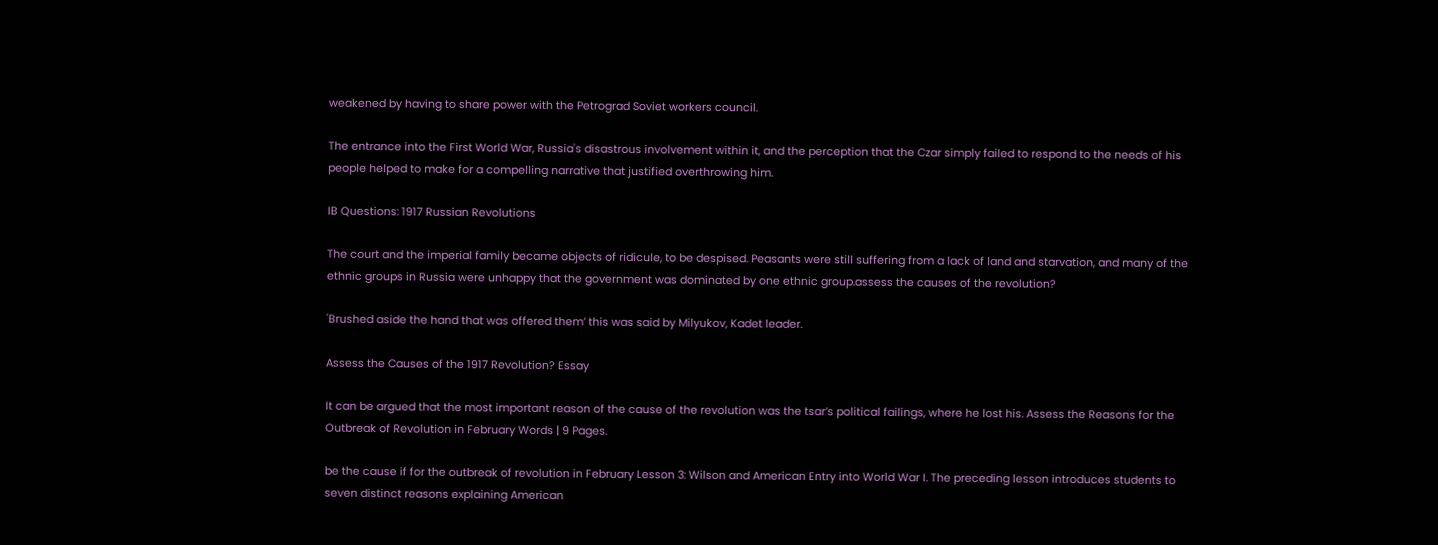weakened by having to share power with the Petrograd Soviet workers council.

The entrance into the First World War, Russia's disastrous involvement within it, and the perception that the Czar simply failed to respond to the needs of his people helped to make for a compelling narrative that justified overthrowing him.

IB Questions: 1917 Russian Revolutions

The court and the imperial family became objects of ridicule, to be despised. Peasants were still suffering from a lack of land and starvation, and many of the ethnic groups in Russia were unhappy that the government was dominated by one ethnic group.assess the causes of the revolution?

'Brushed aside the hand that was offered them’ this was said by Milyukov, Kadet leader.

Assess the Causes of the 1917 Revolution? Essay

It can be argued that the most important reason of the cause of the revolution was the tsar’s political failings, where he lost his. Assess the Reasons for the Outbreak of Revolution in February Words | 9 Pages.

be the cause if for the outbreak of revolution in February Lesson 3: Wilson and American Entry into World War I. The preceding lesson introduces students to seven distinct reasons explaining American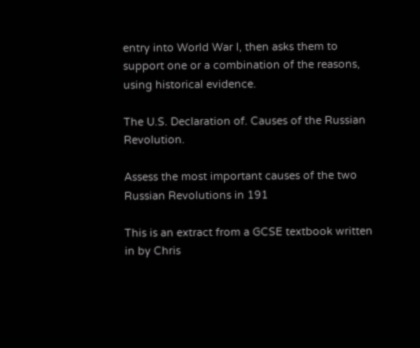entry into World War I, then asks them to support one or a combination of the reasons, using historical evidence.

The U.S. Declaration of. Causes of the Russian Revolution.

Assess the most important causes of the two Russian Revolutions in 191

This is an extract from a GCSE textbook written in by Chris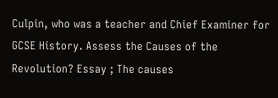Culpin, who was a teacher and Chief Examiner for GCSE History. Assess the Causes of the Revolution? Essay ; The causes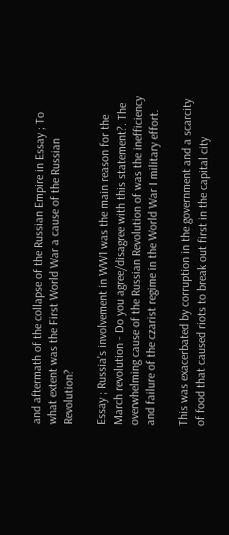and aftermath of the collapse of the Russian Empire in Essay ; To what extent was the First World War a cause of the Russian Revolution?

Essay ; Russia's involvement in WW1 was the main reason for the March revolution - Do you agree/disagree with this statement?. The overwhelming cause of the Russian Revolution of was the inefficiency and failure of the czarist regime in the World War I military effort.

This was exacerbated by corruption in the government and a scarcity of food that caused riots to break out first in the capital city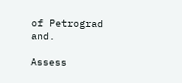of Petrograd and.

Assess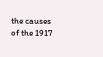the causes of the 1917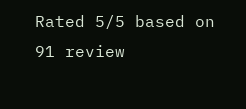Rated 5/5 based on 91 review